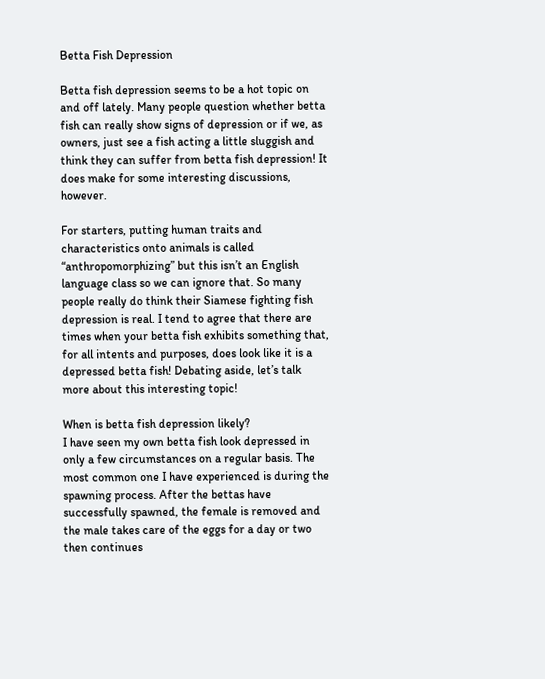Betta Fish Depression

Betta fish depression seems to be a hot topic on and off lately. Many people question whether betta fish can really show signs of depression or if we, as owners, just see a fish acting a little sluggish and think they can suffer from betta fish depression! It does make for some interesting discussions, however.

For starters, putting human traits and characteristics onto animals is called “anthropomorphizing” but this isn’t an English language class so we can ignore that. So many people really do think their Siamese fighting fish depression is real. I tend to agree that there are times when your betta fish exhibits something that, for all intents and purposes, does look like it is a depressed betta fish! Debating aside, let’s talk more about this interesting topic!

When is betta fish depression likely?
I have seen my own betta fish look depressed in only a few circumstances on a regular basis. The most common one I have experienced is during the spawning process. After the bettas have successfully spawned, the female is removed and the male takes care of the eggs for a day or two then continues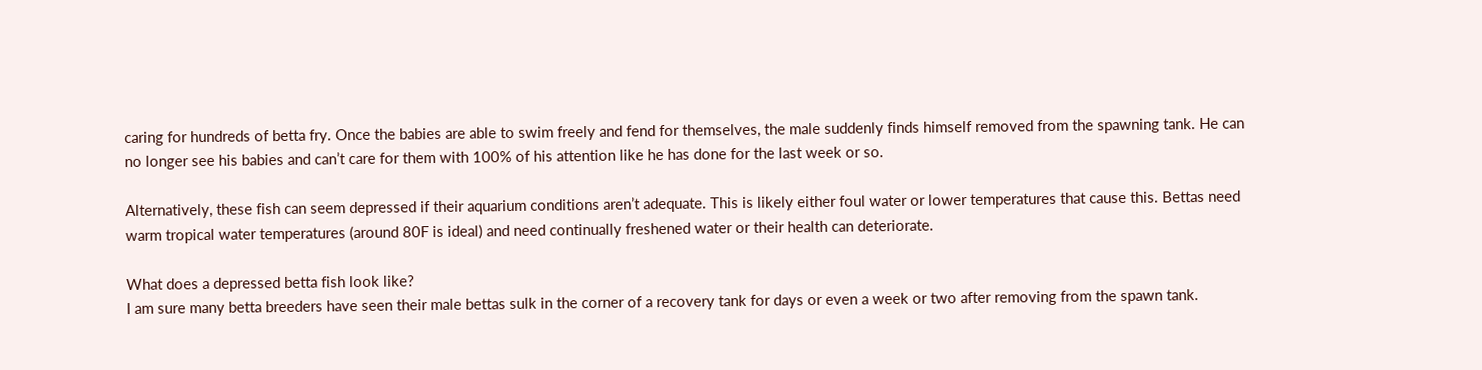caring for hundreds of betta fry. Once the babies are able to swim freely and fend for themselves, the male suddenly finds himself removed from the spawning tank. He can no longer see his babies and can’t care for them with 100% of his attention like he has done for the last week or so.

Alternatively, these fish can seem depressed if their aquarium conditions aren’t adequate. This is likely either foul water or lower temperatures that cause this. Bettas need warm tropical water temperatures (around 80F is ideal) and need continually freshened water or their health can deteriorate.

What does a depressed betta fish look like?
I am sure many betta breeders have seen their male bettas sulk in the corner of a recovery tank for days or even a week or two after removing from the spawn tank.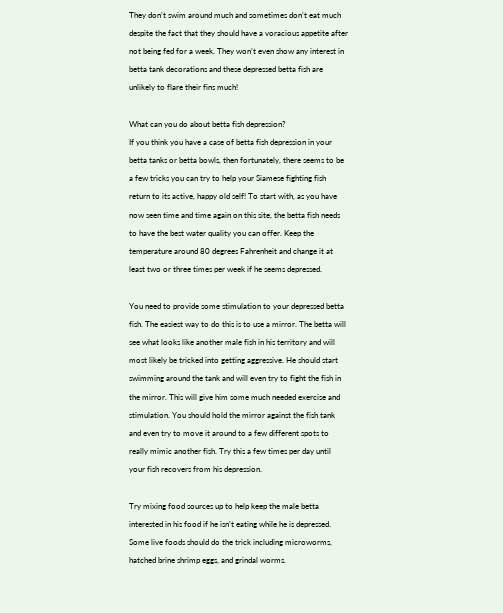They don’t swim around much and sometimes don’t eat much despite the fact that they should have a voracious appetite after not being fed for a week. They won’t even show any interest in betta tank decorations and these depressed betta fish are unlikely to flare their fins much!

What can you do about betta fish depression?
If you think you have a case of betta fish depression in your betta tanks or betta bowls, then fortunately, there seems to be a few tricks you can try to help your Siamese fighting fish return to its active, happy old self! To start with, as you have now seen time and time again on this site, the betta fish needs to have the best water quality you can offer. Keep the temperature around 80 degrees Fahrenheit and change it at least two or three times per week if he seems depressed.

You need to provide some stimulation to your depressed betta fish. The easiest way to do this is to use a mirror. The betta will see what looks like another male fish in his territory and will most likely be tricked into getting aggressive. He should start swimming around the tank and will even try to fight the fish in the mirror. This will give him some much needed exercise and stimulation. You should hold the mirror against the fish tank and even try to move it around to a few different spots to really mimic another fish. Try this a few times per day until your fish recovers from his depression.

Try mixing food sources up to help keep the male betta interested in his food if he isn’t eating while he is depressed. Some live foods should do the trick including microworms, hatched brine shrimp eggs, and grindal worms.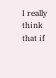I really think that if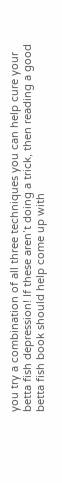you try a combination of all three techniques you can help cure your betta fish depression! If these aren’t doing a trick, then reading a good betta fish book should help come up with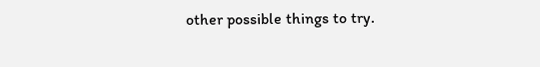other possible things to try.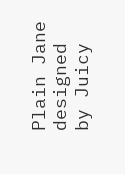Plain Jane designed by Juicy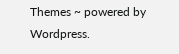Themes ~ powered by Wordpress.